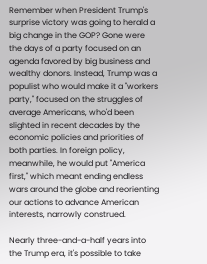Remember when President Trump's surprise victory was going to herald a big change in the GOP? Gone were the days of a party focused on an agenda favored by big business and wealthy donors. Instead, Trump was a populist who would make it a "workers party," focused on the struggles of average Americans, who'd been slighted in recent decades by the economic policies and priorities of both parties. In foreign policy, meanwhile, he would put "America first," which meant ending endless wars around the globe and reorienting our actions to advance American interests, narrowly construed.

Nearly three-and-a-half years into the Trump era, it's possible to take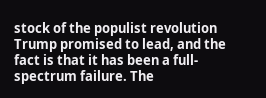stock of the populist revolution Trump promised to lead, and the fact is that it has been a full-spectrum failure. The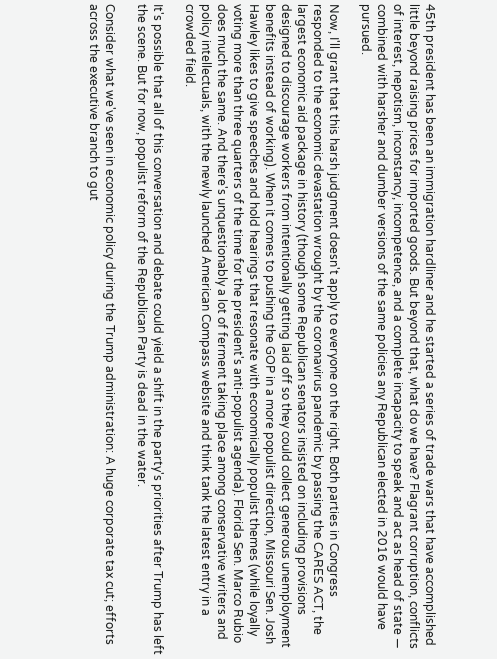45th president has been an immigration hardliner and he started a series of trade wars that have accomplished little beyond raising prices for imported goods. But beyond that, what do we have? Flagrant corruption, conflicts of interest, nepotism, inconstancy, incompetence, and a complete incapacity to speak and act as head of state — combined with harsher and dumber versions of the same policies any Republican elected in 2016 would have pursued.

Now, I'll grant that this harsh judgment doesn't apply to everyone on the right. Both parties in Congress responded to the economic devastation wrought by the coronavirus pandemic by passing the CARES ACT, the largest economic aid package in history (though some Republican senators insisted on including provisions designed to discourage workers from intentionally getting laid off so they could collect generous unemployment benefits instead of working). When it comes to pushing the GOP in a more populist direction, Missouri Sen. Josh Hawley likes to give speeches and hold hearings that resonate with economically populist themes (while loyally voting more than three quarters of the time for the president's anti-populist agenda). Florida Sen. Marco Rubio does much the same. And there's unquestionably a lot of ferment taking place among conservative writers and policy intellectuals, with the newly launched American Compass website and think tank the latest entry in a crowded field.

It's possible that all of this conversation and debate could yield a shift in the party's priorities after Trump has left the scene. But for now, populist reform of the Republican Party is dead in the water.

Consider what we've seen in economic policy during the Trump administration: A huge corporate tax cut; efforts across the executive branch to gut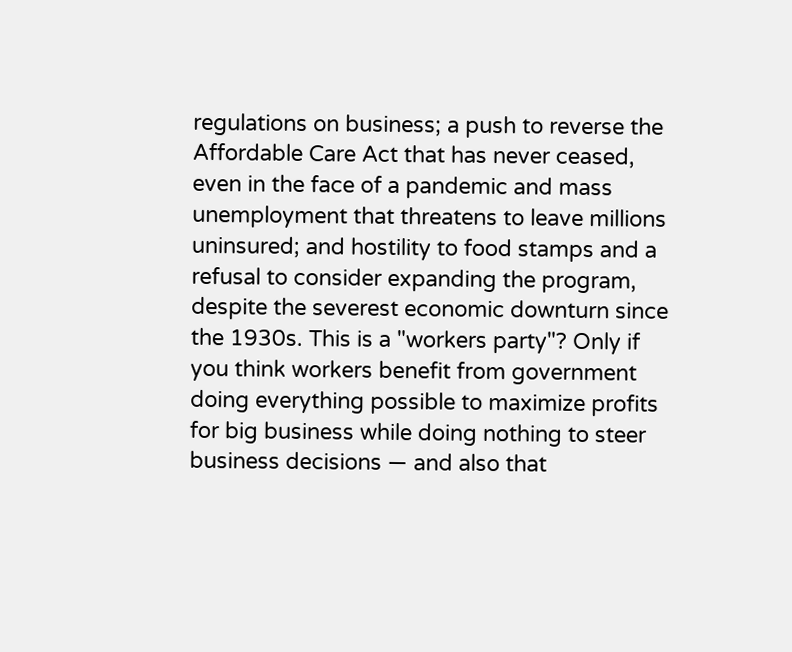regulations on business; a push to reverse the Affordable Care Act that has never ceased, even in the face of a pandemic and mass unemployment that threatens to leave millions uninsured; and hostility to food stamps and a refusal to consider expanding the program, despite the severest economic downturn since the 1930s. This is a "workers party"? Only if you think workers benefit from government doing everything possible to maximize profits for big business while doing nothing to steer business decisions — and also that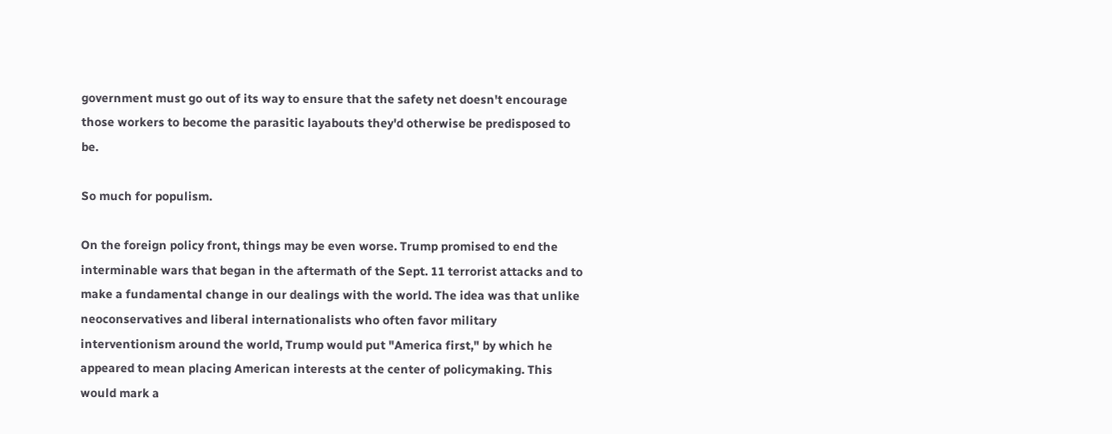government must go out of its way to ensure that the safety net doesn't encourage those workers to become the parasitic layabouts they'd otherwise be predisposed to be.

So much for populism.

On the foreign policy front, things may be even worse. Trump promised to end the interminable wars that began in the aftermath of the Sept. 11 terrorist attacks and to make a fundamental change in our dealings with the world. The idea was that unlike neoconservatives and liberal internationalists who often favor military interventionism around the world, Trump would put "America first," by which he appeared to mean placing American interests at the center of policymaking. This would mark a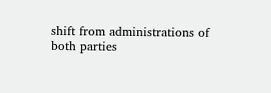shift from administrations of both parties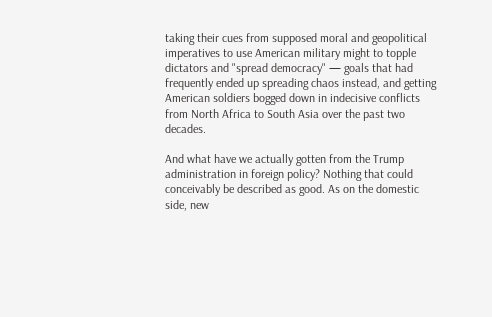taking their cues from supposed moral and geopolitical imperatives to use American military might to topple dictators and "spread democracy" — goals that had frequently ended up spreading chaos instead, and getting American soldiers bogged down in indecisive conflicts from North Africa to South Asia over the past two decades.

And what have we actually gotten from the Trump administration in foreign policy? Nothing that could conceivably be described as good. As on the domestic side, new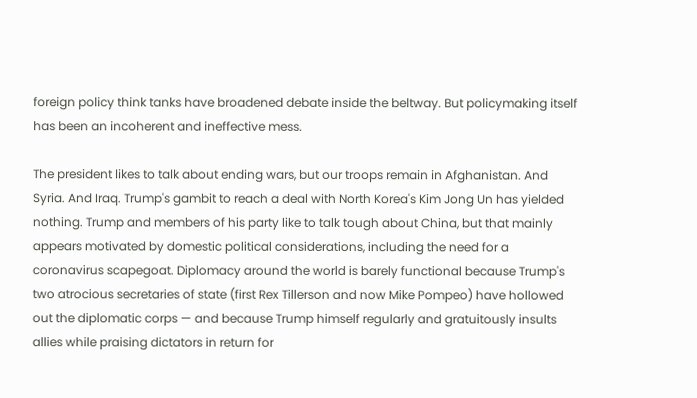foreign policy think tanks have broadened debate inside the beltway. But policymaking itself has been an incoherent and ineffective mess.

The president likes to talk about ending wars, but our troops remain in Afghanistan. And Syria. And Iraq. Trump's gambit to reach a deal with North Korea's Kim Jong Un has yielded nothing. Trump and members of his party like to talk tough about China, but that mainly appears motivated by domestic political considerations, including the need for a coronavirus scapegoat. Diplomacy around the world is barely functional because Trump's two atrocious secretaries of state (first Rex Tillerson and now Mike Pompeo) have hollowed out the diplomatic corps — and because Trump himself regularly and gratuitously insults allies while praising dictators in return for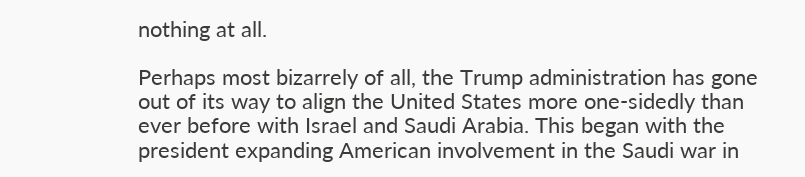nothing at all.

Perhaps most bizarrely of all, the Trump administration has gone out of its way to align the United States more one-sidedly than ever before with Israel and Saudi Arabia. This began with the president expanding American involvement in the Saudi war in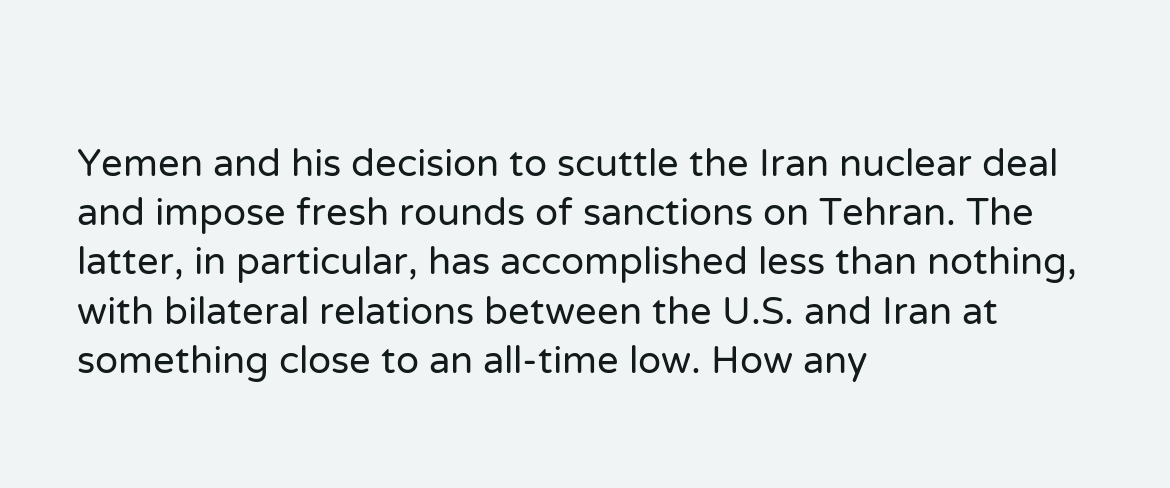Yemen and his decision to scuttle the Iran nuclear deal and impose fresh rounds of sanctions on Tehran. The latter, in particular, has accomplished less than nothing, with bilateral relations between the U.S. and Iran at something close to an all-time low. How any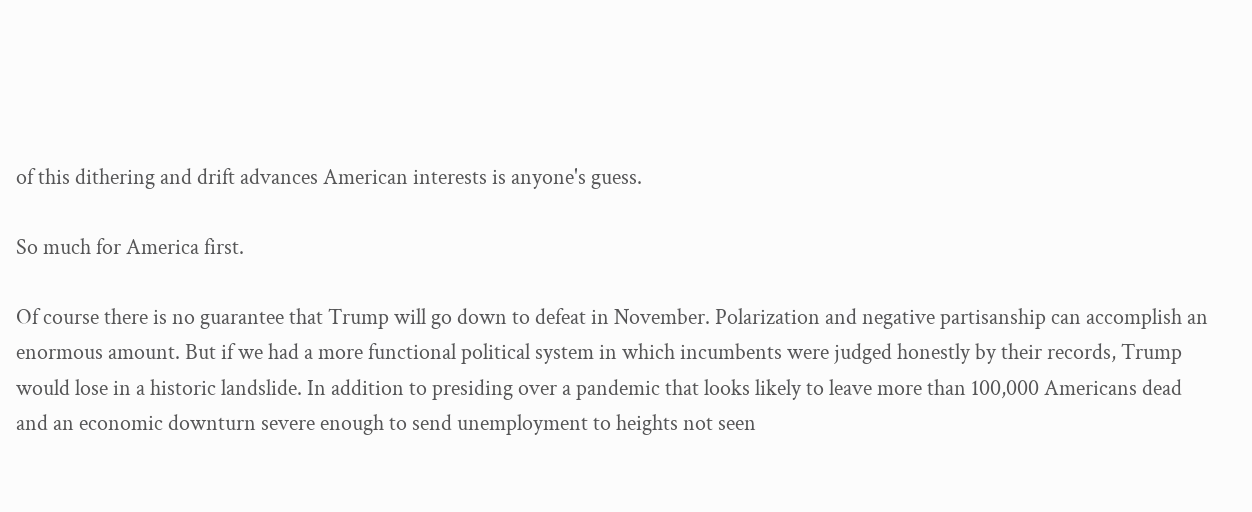of this dithering and drift advances American interests is anyone's guess.

So much for America first.

Of course there is no guarantee that Trump will go down to defeat in November. Polarization and negative partisanship can accomplish an enormous amount. But if we had a more functional political system in which incumbents were judged honestly by their records, Trump would lose in a historic landslide. In addition to presiding over a pandemic that looks likely to leave more than 100,000 Americans dead and an economic downturn severe enough to send unemployment to heights not seen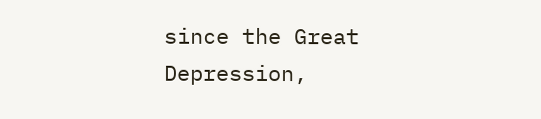since the Great Depression,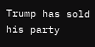Trump has sold his party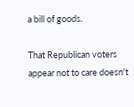a bill of goods.

That Republican voters appear not to care doesn't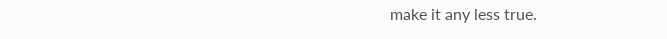make it any less true.